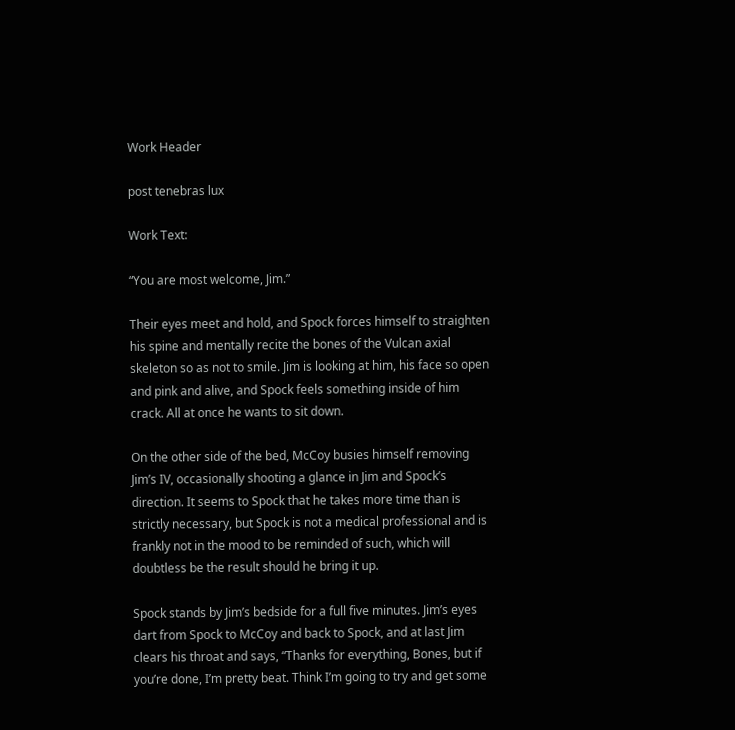Work Header

post tenebras lux

Work Text:

“You are most welcome, Jim.”

Their eyes meet and hold, and Spock forces himself to straighten his spine and mentally recite the bones of the Vulcan axial skeleton so as not to smile. Jim is looking at him, his face so open and pink and alive, and Spock feels something inside of him crack. All at once he wants to sit down.

On the other side of the bed, McCoy busies himself removing Jim’s IV, occasionally shooting a glance in Jim and Spock’s direction. It seems to Spock that he takes more time than is strictly necessary, but Spock is not a medical professional and is frankly not in the mood to be reminded of such, which will doubtless be the result should he bring it up.

Spock stands by Jim’s bedside for a full five minutes. Jim’s eyes dart from Spock to McCoy and back to Spock, and at last Jim clears his throat and says, “Thanks for everything, Bones, but if you’re done, I’m pretty beat. Think I’m going to try and get some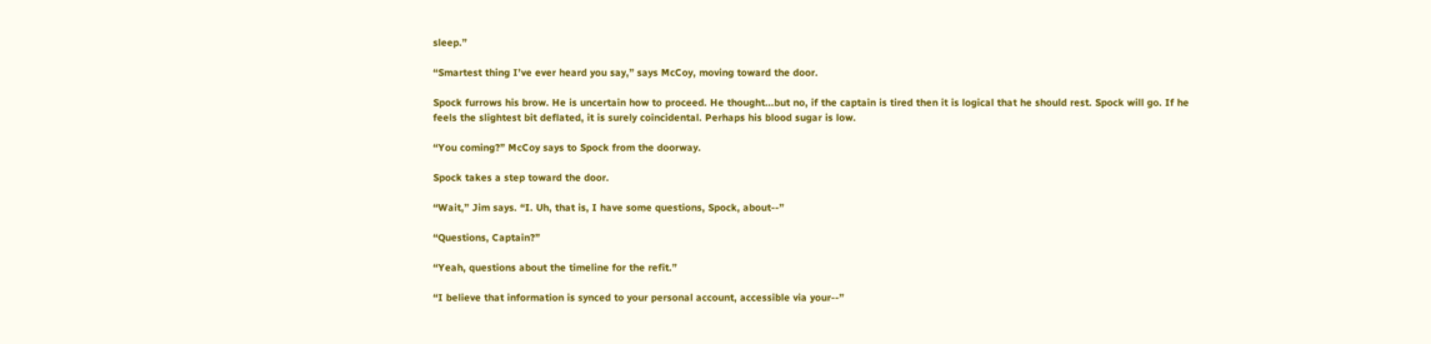sleep.”

“Smartest thing I’ve ever heard you say,” says McCoy, moving toward the door.

Spock furrows his brow. He is uncertain how to proceed. He thought...but no, if the captain is tired then it is logical that he should rest. Spock will go. If he feels the slightest bit deflated, it is surely coincidental. Perhaps his blood sugar is low.

“You coming?” McCoy says to Spock from the doorway.

Spock takes a step toward the door.

“Wait,” Jim says. “I. Uh, that is, I have some questions, Spock, about--”

“Questions, Captain?”

“Yeah, questions about the timeline for the refit.”

“I believe that information is synced to your personal account, accessible via your--”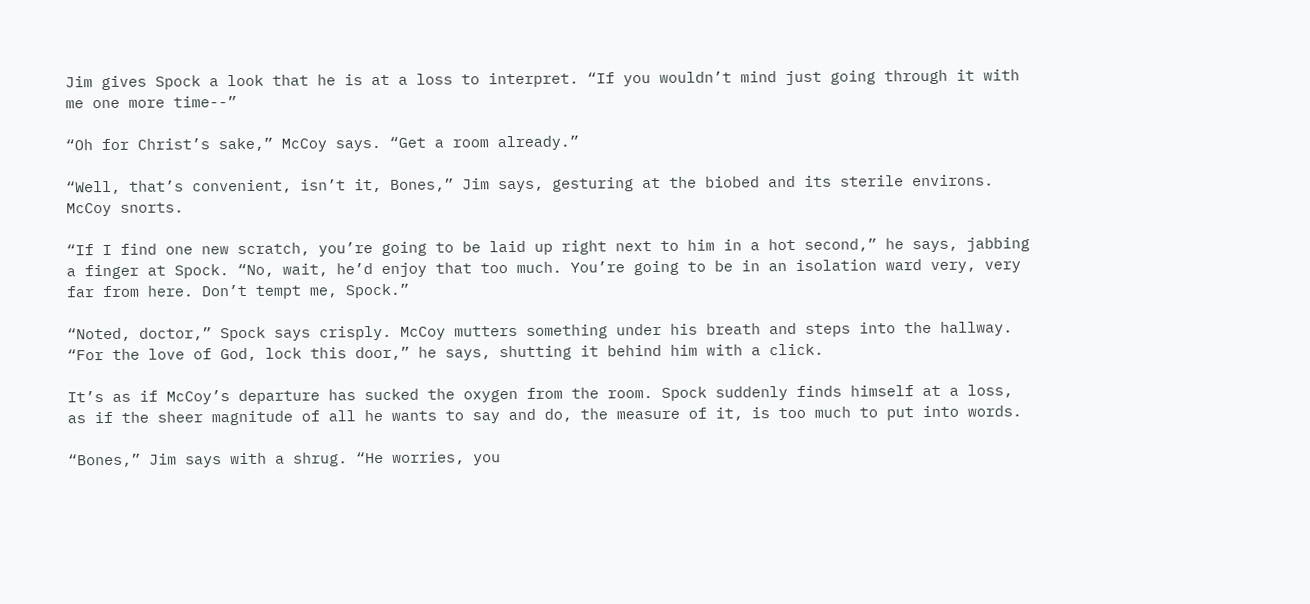Jim gives Spock a look that he is at a loss to interpret. “If you wouldn’t mind just going through it with me one more time--”

“Oh for Christ’s sake,” McCoy says. “Get a room already.”

“Well, that’s convenient, isn’t it, Bones,” Jim says, gesturing at the biobed and its sterile environs. McCoy snorts.

“If I find one new scratch, you’re going to be laid up right next to him in a hot second,” he says, jabbing a finger at Spock. “No, wait, he’d enjoy that too much. You’re going to be in an isolation ward very, very far from here. Don’t tempt me, Spock.”

“Noted, doctor,” Spock says crisply. McCoy mutters something under his breath and steps into the hallway. “For the love of God, lock this door,” he says, shutting it behind him with a click.

It’s as if McCoy’s departure has sucked the oxygen from the room. Spock suddenly finds himself at a loss, as if the sheer magnitude of all he wants to say and do, the measure of it, is too much to put into words.

“Bones,” Jim says with a shrug. “He worries, you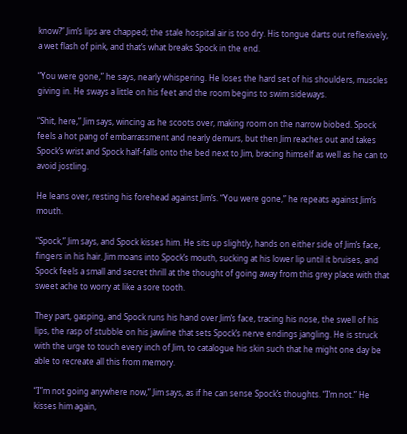know?” Jim’s lips are chapped; the stale hospital air is too dry. His tongue darts out reflexively, a wet flash of pink, and that’s what breaks Spock in the end.

“You were gone,” he says, nearly whispering. He loses the hard set of his shoulders, muscles giving in. He sways a little on his feet and the room begins to swim sideways.

“Shit, here,” Jim says, wincing as he scoots over, making room on the narrow biobed. Spock feels a hot pang of embarrassment and nearly demurs, but then Jim reaches out and takes Spock’s wrist and Spock half-falls onto the bed next to Jim, bracing himself as well as he can to avoid jostling.

He leans over, resting his forehead against Jim’s. “You were gone,” he repeats against Jim’s mouth.

“Spock,” Jim says, and Spock kisses him. He sits up slightly, hands on either side of Jim’s face, fingers in his hair. Jim moans into Spock’s mouth, sucking at his lower lip until it bruises, and Spock feels a small and secret thrill at the thought of going away from this grey place with that sweet ache to worry at like a sore tooth.

They part, gasping, and Spock runs his hand over Jim’s face, tracing his nose, the swell of his lips, the rasp of stubble on his jawline that sets Spock’s nerve endings jangling. He is struck with the urge to touch every inch of Jim, to catalogue his skin such that he might one day be able to recreate all this from memory.

“I”m not going anywhere now,” Jim says, as if he can sense Spock’s thoughts. “I’m not.” He kisses him again,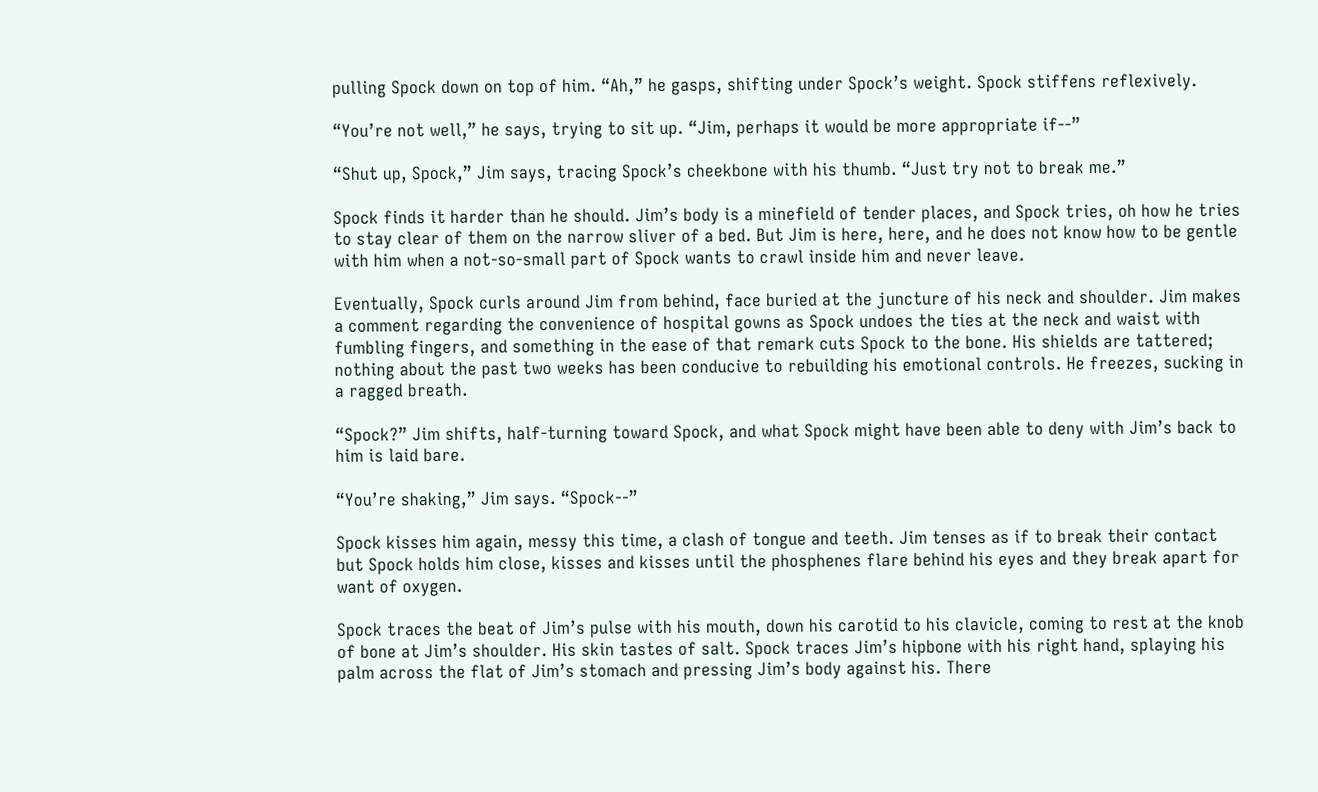pulling Spock down on top of him. “Ah,” he gasps, shifting under Spock’s weight. Spock stiffens reflexively.

“You’re not well,” he says, trying to sit up. “Jim, perhaps it would be more appropriate if--”

“Shut up, Spock,” Jim says, tracing Spock’s cheekbone with his thumb. “Just try not to break me.”

Spock finds it harder than he should. Jim’s body is a minefield of tender places, and Spock tries, oh how he tries to stay clear of them on the narrow sliver of a bed. But Jim is here, here, and he does not know how to be gentle with him when a not-so-small part of Spock wants to crawl inside him and never leave.

Eventually, Spock curls around Jim from behind, face buried at the juncture of his neck and shoulder. Jim makes a comment regarding the convenience of hospital gowns as Spock undoes the ties at the neck and waist with fumbling fingers, and something in the ease of that remark cuts Spock to the bone. His shields are tattered; nothing about the past two weeks has been conducive to rebuilding his emotional controls. He freezes, sucking in a ragged breath.

“Spock?” Jim shifts, half-turning toward Spock, and what Spock might have been able to deny with Jim’s back to him is laid bare.

“You’re shaking,” Jim says. “Spock--”

Spock kisses him again, messy this time, a clash of tongue and teeth. Jim tenses as if to break their contact but Spock holds him close, kisses and kisses until the phosphenes flare behind his eyes and they break apart for want of oxygen.

Spock traces the beat of Jim’s pulse with his mouth, down his carotid to his clavicle, coming to rest at the knob of bone at Jim’s shoulder. His skin tastes of salt. Spock traces Jim’s hipbone with his right hand, splaying his palm across the flat of Jim’s stomach and pressing Jim’s body against his. There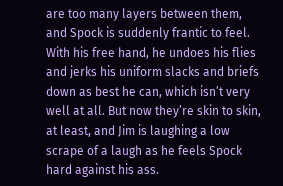are too many layers between them, and Spock is suddenly frantic to feel. With his free hand, he undoes his flies and jerks his uniform slacks and briefs down as best he can, which isn’t very well at all. But now they’re skin to skin, at least, and Jim is laughing a low scrape of a laugh as he feels Spock hard against his ass.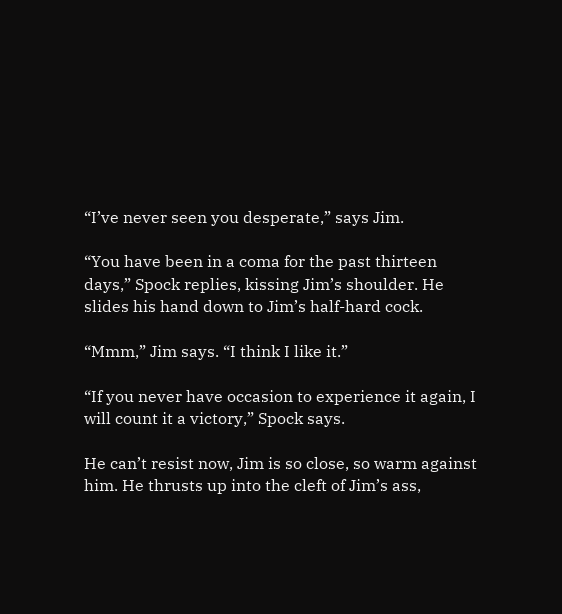“I’ve never seen you desperate,” says Jim.

“You have been in a coma for the past thirteen days,” Spock replies, kissing Jim’s shoulder. He slides his hand down to Jim’s half-hard cock.

“Mmm,” Jim says. “I think I like it.”

“If you never have occasion to experience it again, I will count it a victory,” Spock says.

He can’t resist now, Jim is so close, so warm against him. He thrusts up into the cleft of Jim’s ass,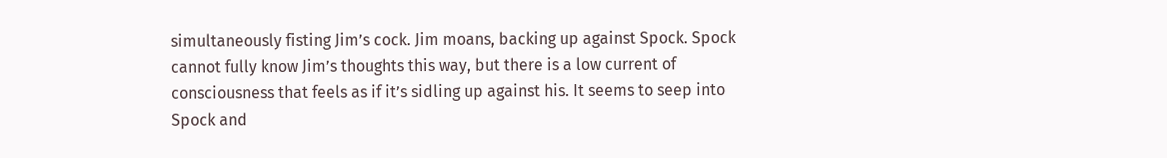simultaneously fisting Jim’s cock. Jim moans, backing up against Spock. Spock cannot fully know Jim’s thoughts this way, but there is a low current of consciousness that feels as if it’s sidling up against his. It seems to seep into Spock and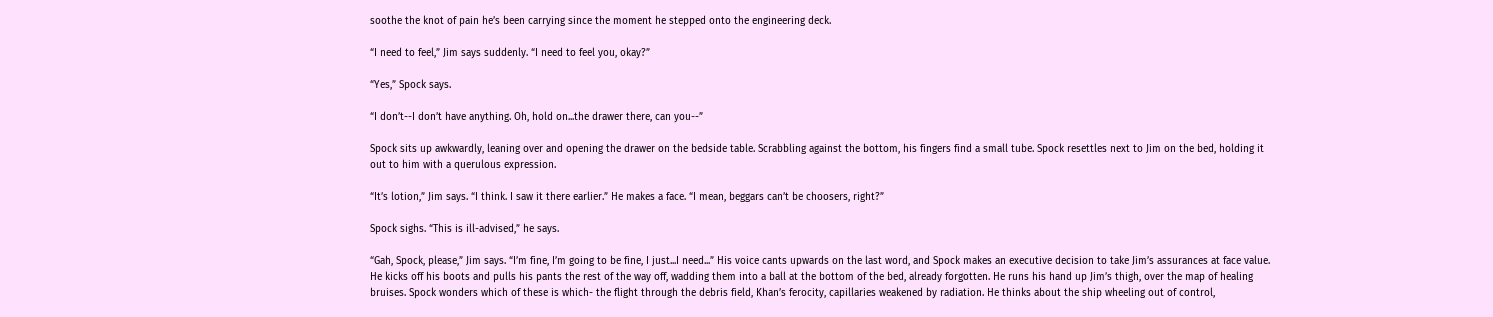soothe the knot of pain he’s been carrying since the moment he stepped onto the engineering deck.

“I need to feel,” Jim says suddenly. “I need to feel you, okay?”

“Yes,” Spock says.

“I don’t--I don’t have anything. Oh, hold on...the drawer there, can you--”

Spock sits up awkwardly, leaning over and opening the drawer on the bedside table. Scrabbling against the bottom, his fingers find a small tube. Spock resettles next to Jim on the bed, holding it out to him with a querulous expression.

“It’s lotion,” Jim says. “I think. I saw it there earlier.” He makes a face. “I mean, beggars can’t be choosers, right?”

Spock sighs. “This is ill-advised,” he says.

“Gah, Spock, please,” Jim says. “I’m fine, I’m going to be fine, I just...I need...” His voice cants upwards on the last word, and Spock makes an executive decision to take Jim’s assurances at face value. He kicks off his boots and pulls his pants the rest of the way off, wadding them into a ball at the bottom of the bed, already forgotten. He runs his hand up Jim’s thigh, over the map of healing bruises. Spock wonders which of these is which- the flight through the debris field, Khan’s ferocity, capillaries weakened by radiation. He thinks about the ship wheeling out of control,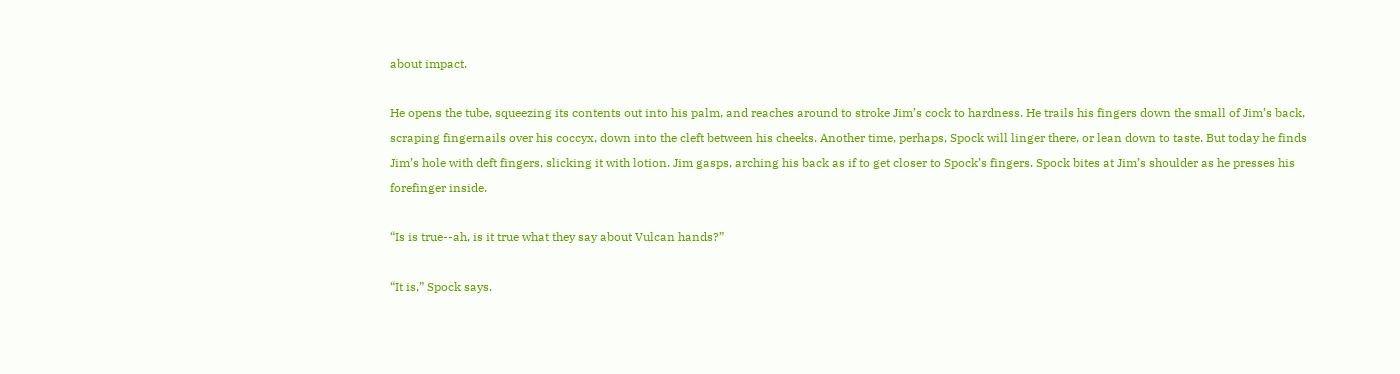about impact.

He opens the tube, squeezing its contents out into his palm, and reaches around to stroke Jim’s cock to hardness. He trails his fingers down the small of Jim’s back, scraping fingernails over his coccyx, down into the cleft between his cheeks. Another time, perhaps, Spock will linger there, or lean down to taste. But today he finds Jim’s hole with deft fingers, slicking it with lotion. Jim gasps, arching his back as if to get closer to Spock’s fingers. Spock bites at Jim’s shoulder as he presses his forefinger inside.

“Is is true--ah, is it true what they say about Vulcan hands?”

“It is,” Spock says.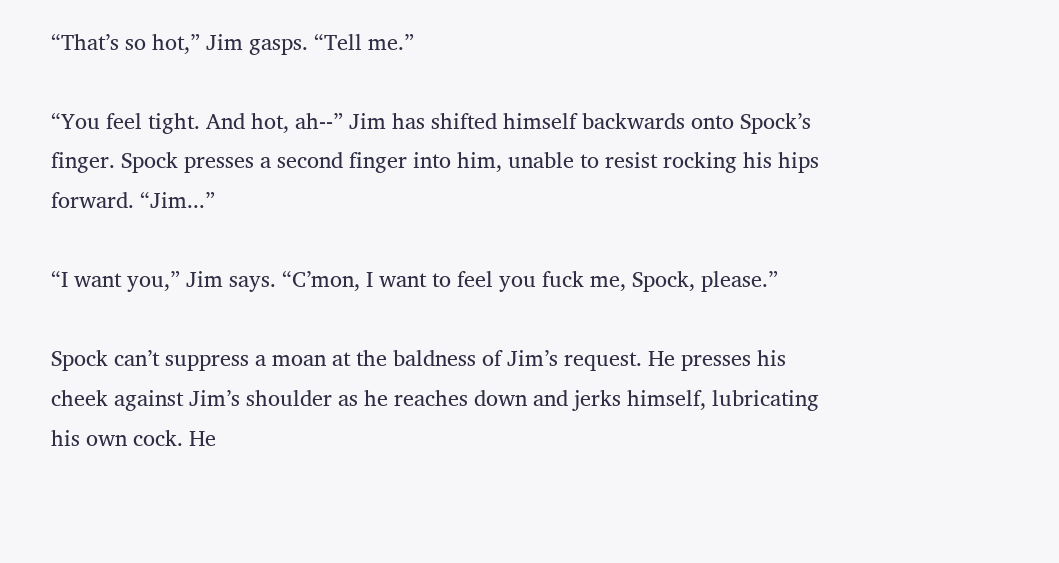“That’s so hot,” Jim gasps. “Tell me.”

“You feel tight. And hot, ah--” Jim has shifted himself backwards onto Spock’s finger. Spock presses a second finger into him, unable to resist rocking his hips forward. “Jim...”

“I want you,” Jim says. “C’mon, I want to feel you fuck me, Spock, please.”

Spock can’t suppress a moan at the baldness of Jim’s request. He presses his cheek against Jim’s shoulder as he reaches down and jerks himself, lubricating his own cock. He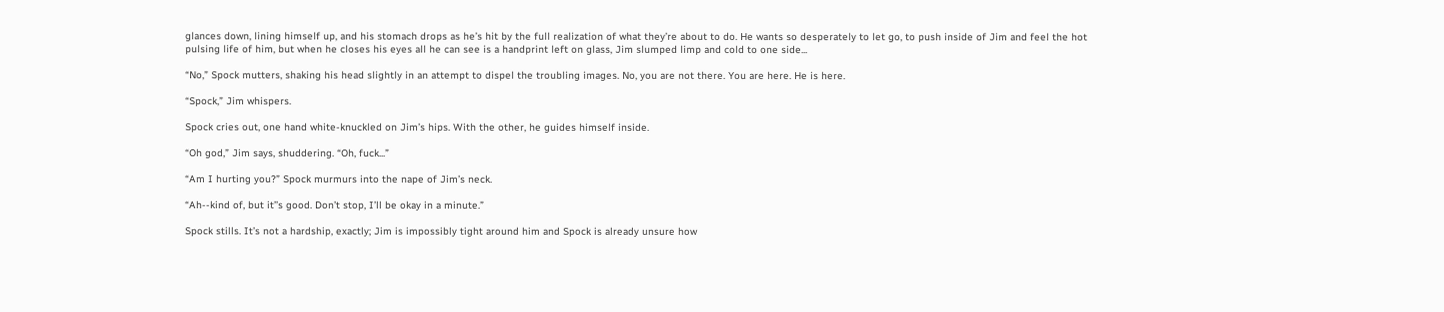glances down, lining himself up, and his stomach drops as he’s hit by the full realization of what they’re about to do. He wants so desperately to let go, to push inside of Jim and feel the hot pulsing life of him, but when he closes his eyes all he can see is a handprint left on glass, Jim slumped limp and cold to one side...

“No,” Spock mutters, shaking his head slightly in an attempt to dispel the troubling images. No, you are not there. You are here. He is here.

“Spock,” Jim whispers.

Spock cries out, one hand white-knuckled on Jim’s hips. With the other, he guides himself inside.

“Oh god,” Jim says, shuddering. “Oh, fuck...”

“Am I hurting you?” Spock murmurs into the nape of Jim’s neck.

“Ah--kind of, but it’’s good. Don’t stop, I’ll be okay in a minute.”

Spock stills. It’s not a hardship, exactly; Jim is impossibly tight around him and Spock is already unsure how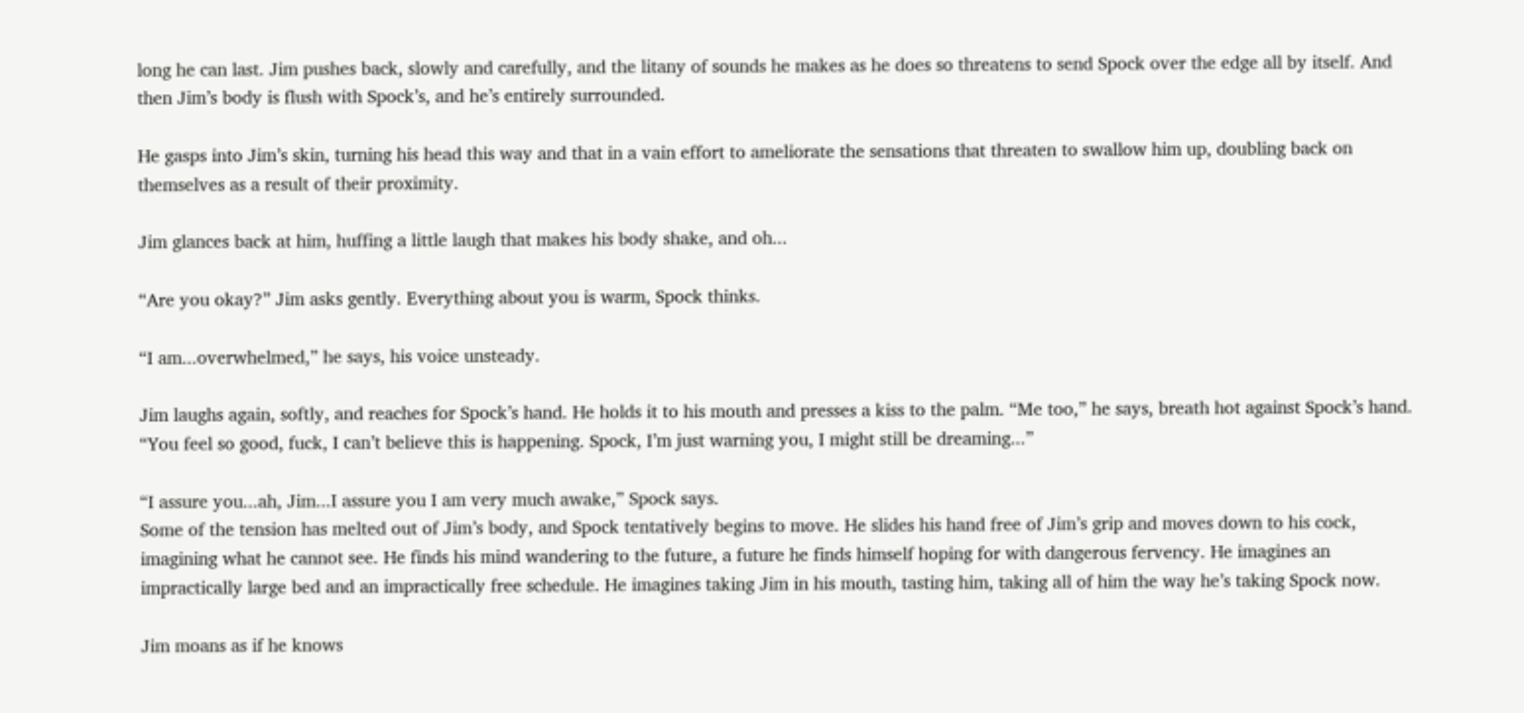long he can last. Jim pushes back, slowly and carefully, and the litany of sounds he makes as he does so threatens to send Spock over the edge all by itself. And then Jim’s body is flush with Spock’s, and he’s entirely surrounded.

He gasps into Jim’s skin, turning his head this way and that in a vain effort to ameliorate the sensations that threaten to swallow him up, doubling back on themselves as a result of their proximity.

Jim glances back at him, huffing a little laugh that makes his body shake, and oh...

“Are you okay?” Jim asks gently. Everything about you is warm, Spock thinks.

“I am...overwhelmed,” he says, his voice unsteady.

Jim laughs again, softly, and reaches for Spock’s hand. He holds it to his mouth and presses a kiss to the palm. “Me too,” he says, breath hot against Spock’s hand. “You feel so good, fuck, I can’t believe this is happening. Spock, I’m just warning you, I might still be dreaming...”

“I assure you...ah, Jim...I assure you I am very much awake,” Spock says.
Some of the tension has melted out of Jim’s body, and Spock tentatively begins to move. He slides his hand free of Jim’s grip and moves down to his cock, imagining what he cannot see. He finds his mind wandering to the future, a future he finds himself hoping for with dangerous fervency. He imagines an impractically large bed and an impractically free schedule. He imagines taking Jim in his mouth, tasting him, taking all of him the way he’s taking Spock now.

Jim moans as if he knows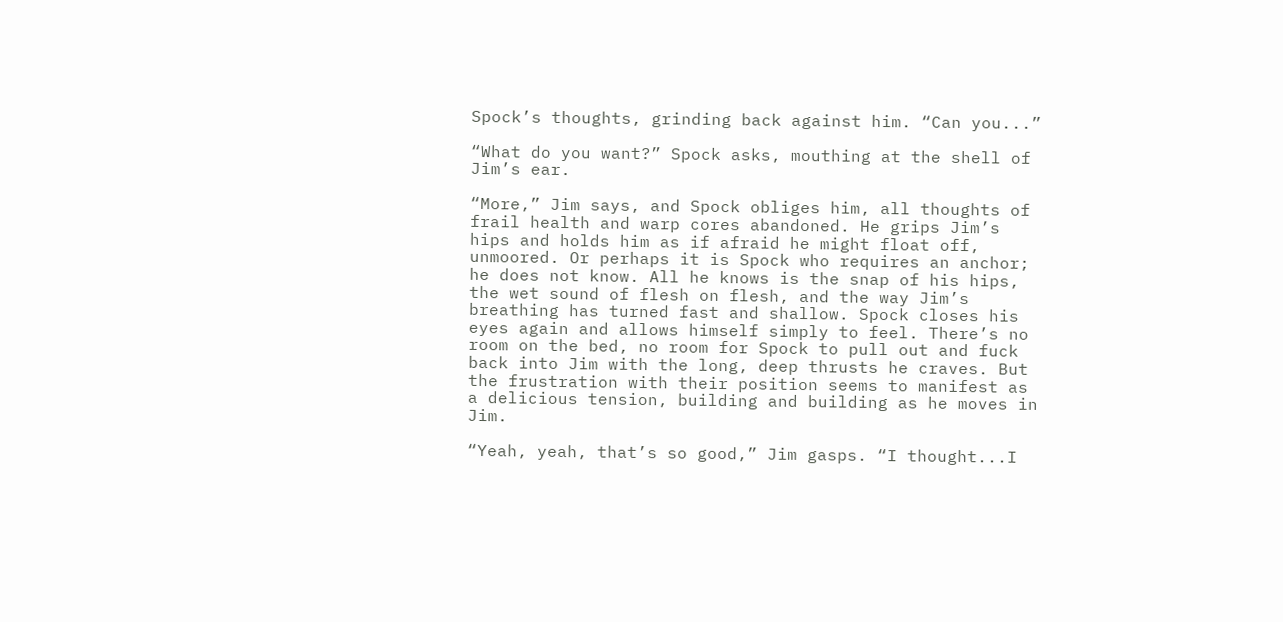Spock’s thoughts, grinding back against him. “Can you...”

“What do you want?” Spock asks, mouthing at the shell of Jim’s ear.

“More,” Jim says, and Spock obliges him, all thoughts of frail health and warp cores abandoned. He grips Jim’s hips and holds him as if afraid he might float off, unmoored. Or perhaps it is Spock who requires an anchor; he does not know. All he knows is the snap of his hips, the wet sound of flesh on flesh, and the way Jim’s breathing has turned fast and shallow. Spock closes his eyes again and allows himself simply to feel. There’s no room on the bed, no room for Spock to pull out and fuck back into Jim with the long, deep thrusts he craves. But the frustration with their position seems to manifest as a delicious tension, building and building as he moves in Jim.

“Yeah, yeah, that’s so good,” Jim gasps. “I thought...I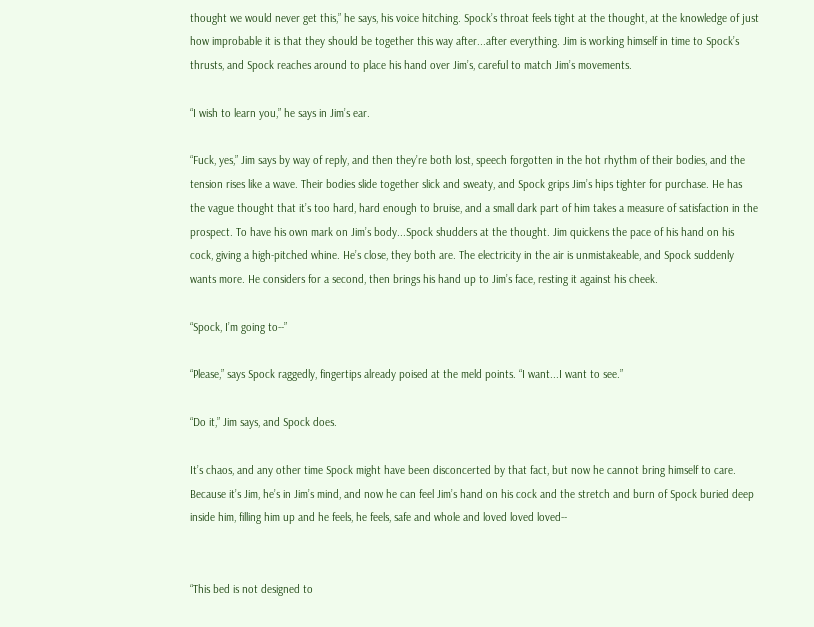thought we would never get this,” he says, his voice hitching. Spock’s throat feels tight at the thought, at the knowledge of just how improbable it is that they should be together this way after...after everything. Jim is working himself in time to Spock’s thrusts, and Spock reaches around to place his hand over Jim’s, careful to match Jim’s movements.

“I wish to learn you,” he says in Jim’s ear.

“Fuck, yes,” Jim says by way of reply, and then they’re both lost, speech forgotten in the hot rhythm of their bodies, and the tension rises like a wave. Their bodies slide together slick and sweaty, and Spock grips Jim’s hips tighter for purchase. He has the vague thought that it’s too hard, hard enough to bruise, and a small dark part of him takes a measure of satisfaction in the prospect. To have his own mark on Jim’s body...Spock shudders at the thought. Jim quickens the pace of his hand on his cock, giving a high-pitched whine. He’s close, they both are. The electricity in the air is unmistakeable, and Spock suddenly wants more. He considers for a second, then brings his hand up to Jim’s face, resting it against his cheek.

“Spock, I’m going to--”

“Please,” says Spock raggedly, fingertips already poised at the meld points. “I want...I want to see.”

“Do it,” Jim says, and Spock does.

It’s chaos, and any other time Spock might have been disconcerted by that fact, but now he cannot bring himself to care. Because it’s Jim, he’s in Jim’s mind, and now he can feel Jim’s hand on his cock and the stretch and burn of Spock buried deep inside him, filling him up and he feels, he feels, safe and whole and loved loved loved--


“This bed is not designed to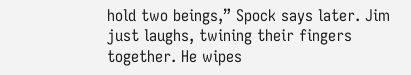hold two beings,” Spock says later. Jim just laughs, twining their fingers together. He wipes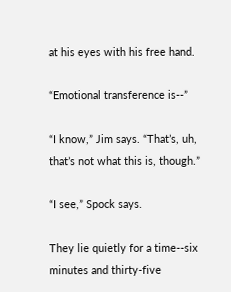at his eyes with his free hand.

“Emotional transference is--”

“I know,” Jim says. “That’s, uh, that’s not what this is, though.”

“I see,” Spock says.

They lie quietly for a time--six minutes and thirty-five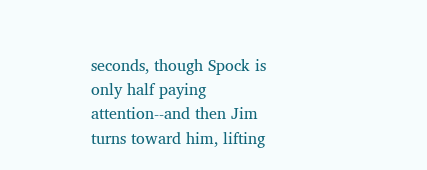seconds, though Spock is only half paying attention--and then Jim turns toward him, lifting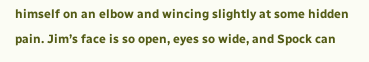himself on an elbow and wincing slightly at some hidden pain. Jim’s face is so open, eyes so wide, and Spock can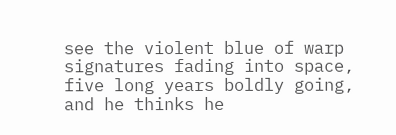see the violent blue of warp signatures fading into space, five long years boldly going, and he thinks he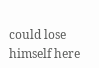could lose himself here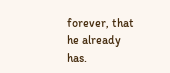forever, that he already has.